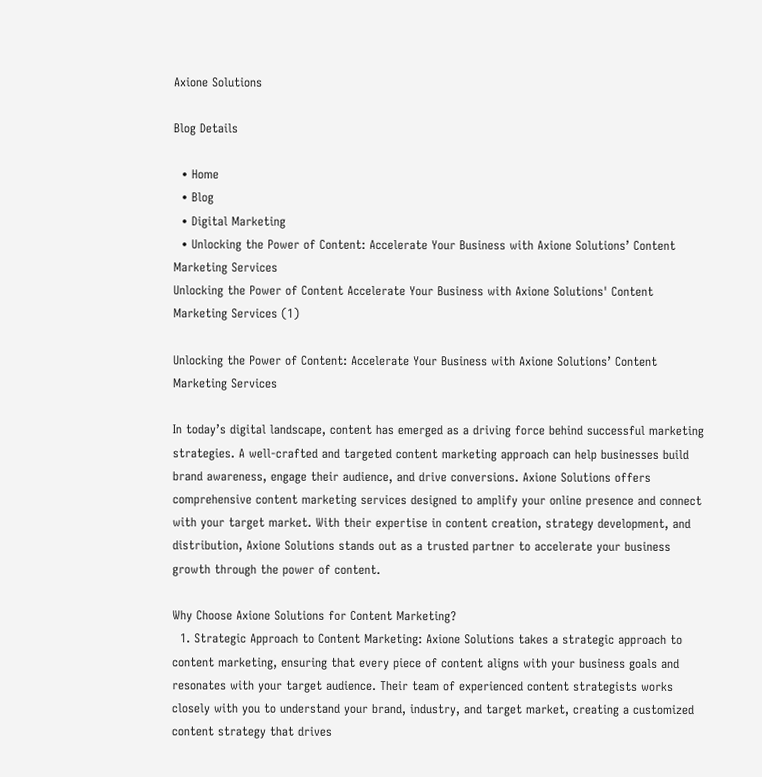Axione Solutions

Blog Details

  • Home
  • Blog
  • Digital Marketing
  • Unlocking the Power of Content: Accelerate Your Business with Axione Solutions’ Content Marketing Services
Unlocking the Power of Content Accelerate Your Business with Axione Solutions' Content Marketing Services (1)

Unlocking the Power of Content: Accelerate Your Business with Axione Solutions’ Content Marketing Services

In today’s digital landscape, content has emerged as a driving force behind successful marketing strategies. A well-crafted and targeted content marketing approach can help businesses build brand awareness, engage their audience, and drive conversions. Axione Solutions offers comprehensive content marketing services designed to amplify your online presence and connect with your target market. With their expertise in content creation, strategy development, and distribution, Axione Solutions stands out as a trusted partner to accelerate your business growth through the power of content.

Why Choose Axione Solutions for Content Marketing?
  1. Strategic Approach to Content Marketing: Axione Solutions takes a strategic approach to content marketing, ensuring that every piece of content aligns with your business goals and resonates with your target audience. Their team of experienced content strategists works closely with you to understand your brand, industry, and target market, creating a customized content strategy that drives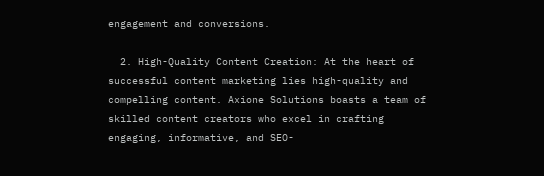engagement and conversions.

  2. High-Quality Content Creation: At the heart of successful content marketing lies high-quality and compelling content. Axione Solutions boasts a team of skilled content creators who excel in crafting engaging, informative, and SEO-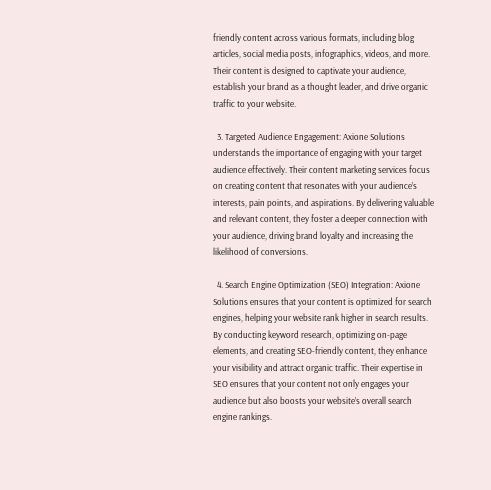friendly content across various formats, including blog articles, social media posts, infographics, videos, and more. Their content is designed to captivate your audience, establish your brand as a thought leader, and drive organic traffic to your website.

  3. Targeted Audience Engagement: Axione Solutions understands the importance of engaging with your target audience effectively. Their content marketing services focus on creating content that resonates with your audience’s interests, pain points, and aspirations. By delivering valuable and relevant content, they foster a deeper connection with your audience, driving brand loyalty and increasing the likelihood of conversions.

  4. Search Engine Optimization (SEO) Integration: Axione Solutions ensures that your content is optimized for search engines, helping your website rank higher in search results. By conducting keyword research, optimizing on-page elements, and creating SEO-friendly content, they enhance your visibility and attract organic traffic. Their expertise in SEO ensures that your content not only engages your audience but also boosts your website’s overall search engine rankings.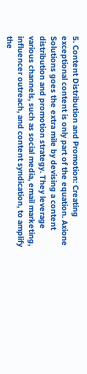5. Content Distribution and Promotion: Creating exceptional content is only part of the equation. Axione Solutions goes the extra mile by devising a content distribution and promotion strategy. They leverage various channels, such as social media, email marketing, influencer outreach, and content syndication, to amplify the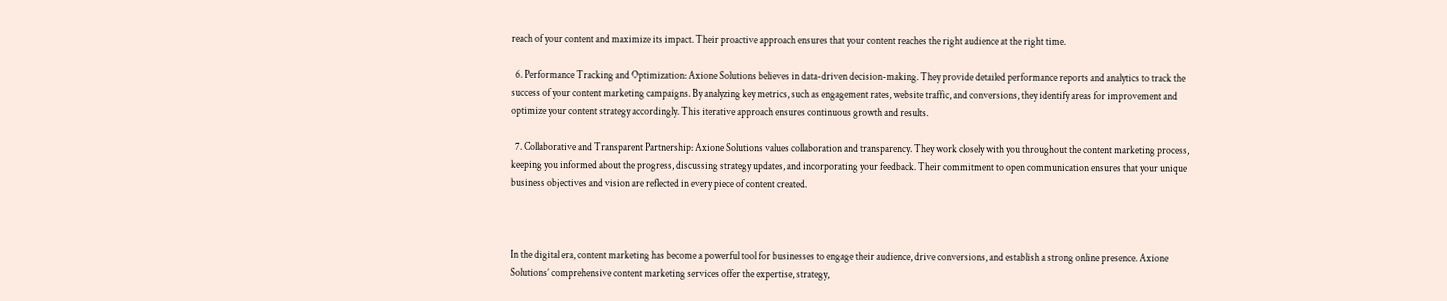reach of your content and maximize its impact. Their proactive approach ensures that your content reaches the right audience at the right time.

  6. Performance Tracking and Optimization: Axione Solutions believes in data-driven decision-making. They provide detailed performance reports and analytics to track the success of your content marketing campaigns. By analyzing key metrics, such as engagement rates, website traffic, and conversions, they identify areas for improvement and optimize your content strategy accordingly. This iterative approach ensures continuous growth and results.

  7. Collaborative and Transparent Partnership: Axione Solutions values collaboration and transparency. They work closely with you throughout the content marketing process, keeping you informed about the progress, discussing strategy updates, and incorporating your feedback. Their commitment to open communication ensures that your unique business objectives and vision are reflected in every piece of content created.



In the digital era, content marketing has become a powerful tool for businesses to engage their audience, drive conversions, and establish a strong online presence. Axione Solutions’ comprehensive content marketing services offer the expertise, strategy,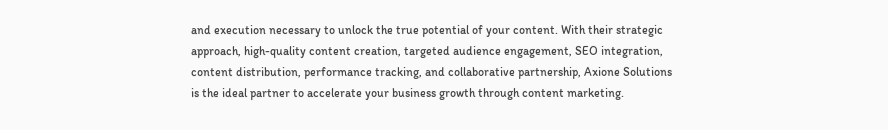and execution necessary to unlock the true potential of your content. With their strategic approach, high-quality content creation, targeted audience engagement, SEO integration, content distribution, performance tracking, and collaborative partnership, Axione Solutions is the ideal partner to accelerate your business growth through content marketing.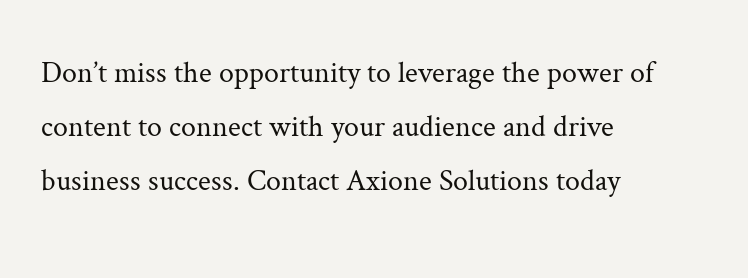Don’t miss the opportunity to leverage the power of content to connect with your audience and drive business success. Contact Axione Solutions today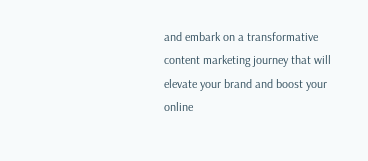and embark on a transformative content marketing journey that will elevate your brand and boost your online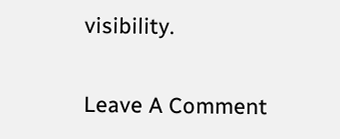visibility.

Leave A Comment